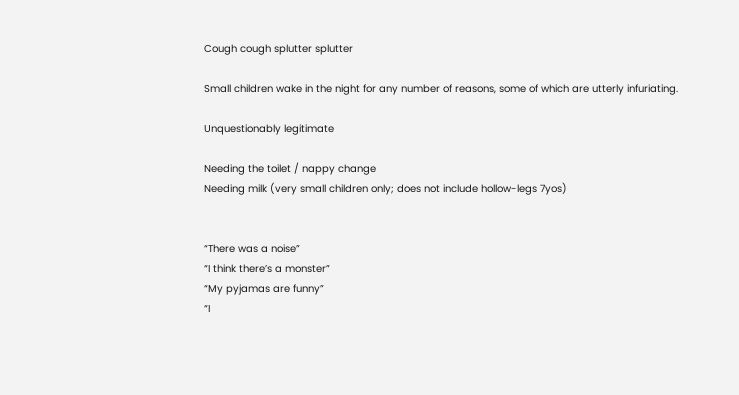Cough cough splutter splutter

Small children wake in the night for any number of reasons, some of which are utterly infuriating.

Unquestionably legitimate

Needing the toilet / nappy change
Needing milk (very small children only; does not include hollow-legs 7yos)


“There was a noise”
“I think there’s a monster”
“My pyjamas are funny”
“I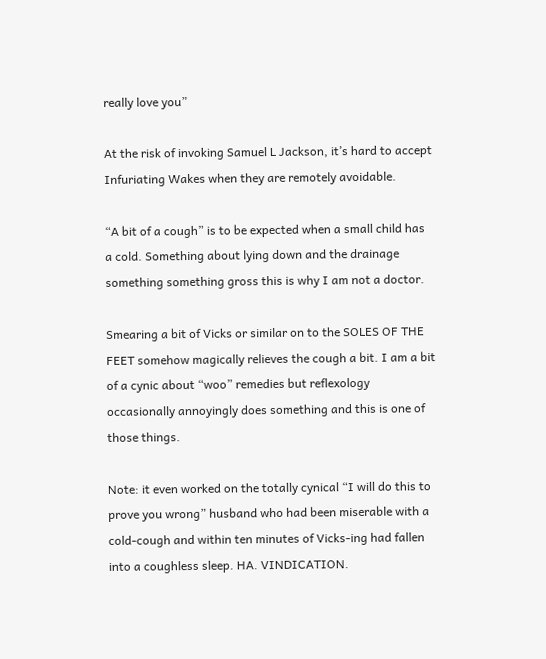really love you”

At the risk of invoking Samuel L Jackson, it’s hard to accept Infuriating Wakes when they are remotely avoidable.

“A bit of a cough” is to be expected when a small child has a cold. Something about lying down and the drainage something something gross this is why I am not a doctor.

Smearing a bit of Vicks or similar on to the SOLES OF THE FEET somehow magically relieves the cough a bit. I am a bit of a cynic about “woo” remedies but reflexology occasionally annoyingly does something and this is one of those things.

Note: it even worked on the totally cynical “I will do this to prove you wrong” husband who had been miserable with a cold-cough and within ten minutes of Vicks-ing had fallen into a coughless sleep. HA. VINDICATION.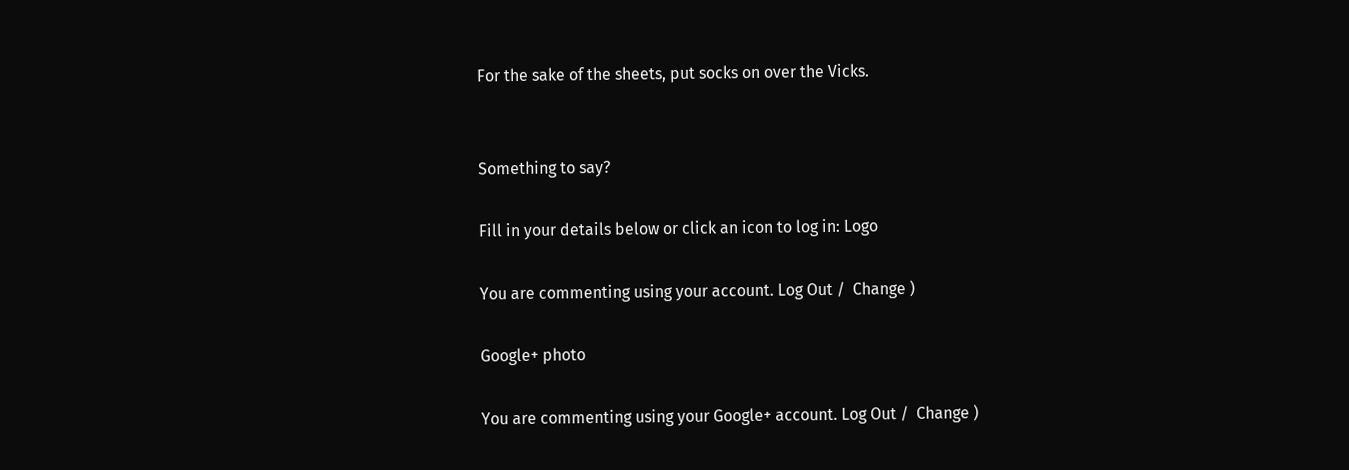For the sake of the sheets, put socks on over the Vicks.


Something to say?

Fill in your details below or click an icon to log in: Logo

You are commenting using your account. Log Out /  Change )

Google+ photo

You are commenting using your Google+ account. Log Out /  Change )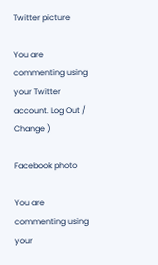Twitter picture

You are commenting using your Twitter account. Log Out /  Change )

Facebook photo

You are commenting using your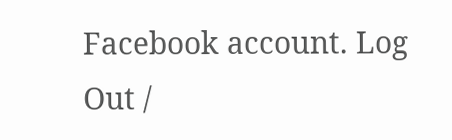Facebook account. Log Out /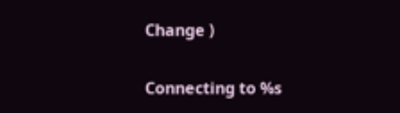Change )


Connecting to %s